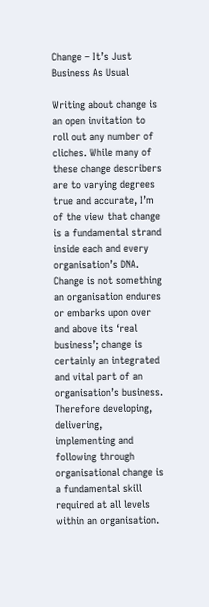Change – It’s Just Business As Usual

Writing about change is an open invitation to roll out any number of cliches. While many of these change describers are to varying degrees true and accurate, I’m of the view that change is a fundamental strand inside each and every organisation’s DNA. Change is not something an organisation endures or embarks upon over and above its ‘real business’; change is certainly an integrated and vital part of an organisation’s business. Therefore developing, delivering, implementing and following through organisational change is a fundamental skill required at all levels within an organisation.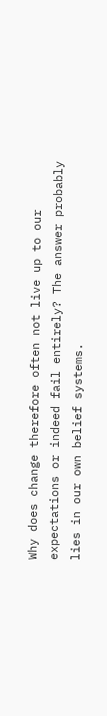Why does change therefore often not live up to our expectations or indeed fail entirely? The answer probably lies in our own belief systems.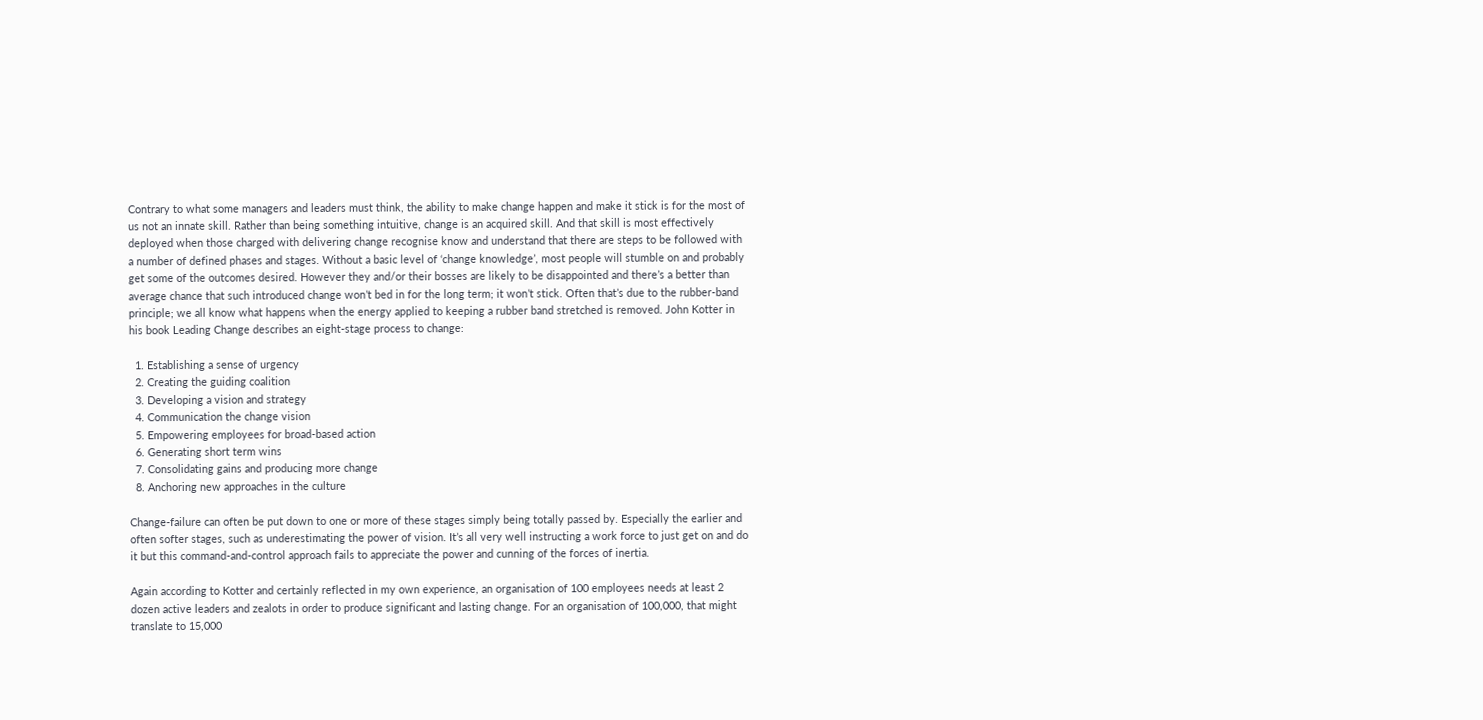Contrary to what some managers and leaders must think, the ability to make change happen and make it stick is for the most of us not an innate skill. Rather than being something intuitive, change is an acquired skill. And that skill is most effectively deployed when those charged with delivering change recognise know and understand that there are steps to be followed with a number of defined phases and stages. Without a basic level of ‘change knowledge’, most people will stumble on and probably get some of the outcomes desired. However they and/or their bosses are likely to be disappointed and there’s a better than average chance that such introduced change won’t bed in for the long term; it won’t stick. Often that’s due to the rubber-band principle; we all know what happens when the energy applied to keeping a rubber band stretched is removed. John Kotter in his book Leading Change describes an eight-stage process to change:

  1. Establishing a sense of urgency
  2. Creating the guiding coalition
  3. Developing a vision and strategy
  4. Communication the change vision
  5. Empowering employees for broad-based action
  6. Generating short term wins
  7. Consolidating gains and producing more change
  8. Anchoring new approaches in the culture

Change-failure can often be put down to one or more of these stages simply being totally passed by. Especially the earlier and often softer stages, such as underestimating the power of vision. It’s all very well instructing a work force to just get on and do it but this command-and-control approach fails to appreciate the power and cunning of the forces of inertia.

Again according to Kotter and certainly reflected in my own experience, an organisation of 100 employees needs at least 2 dozen active leaders and zealots in order to produce significant and lasting change. For an organisation of 100,000, that might translate to 15,000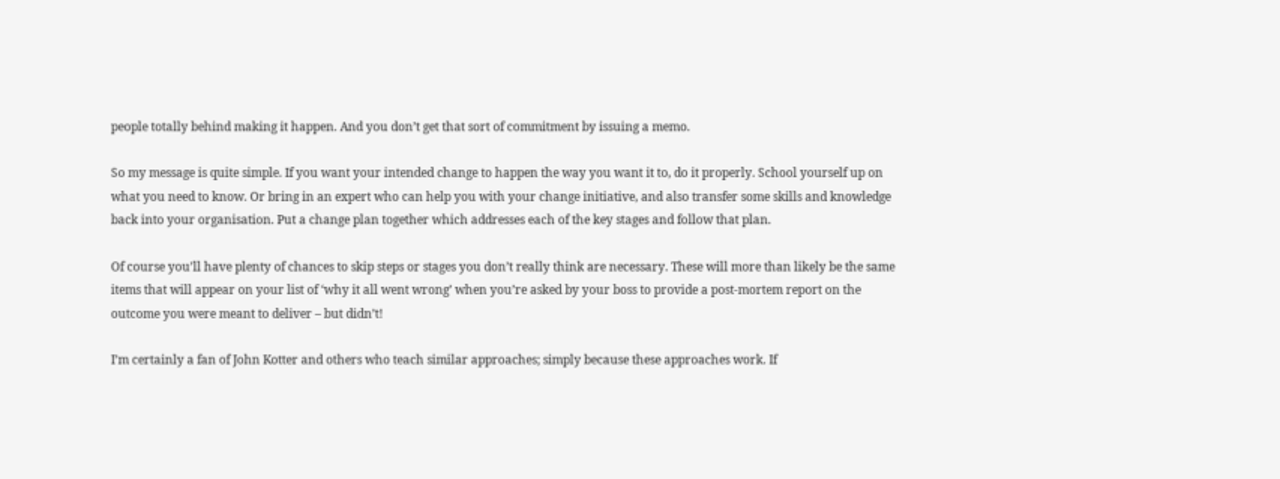people totally behind making it happen. And you don’t get that sort of commitment by issuing a memo.

So my message is quite simple. If you want your intended change to happen the way you want it to, do it properly. School yourself up on what you need to know. Or bring in an expert who can help you with your change initiative, and also transfer some skills and knowledge back into your organisation. Put a change plan together which addresses each of the key stages and follow that plan.

Of course you’ll have plenty of chances to skip steps or stages you don’t really think are necessary. These will more than likely be the same items that will appear on your list of ‘why it all went wrong’ when you’re asked by your boss to provide a post-mortem report on the outcome you were meant to deliver – but didn’t!

I’m certainly a fan of John Kotter and others who teach similar approaches; simply because these approaches work. If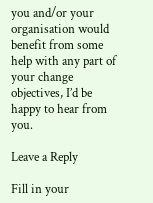you and/or your organisation would benefit from some help with any part of your change objectives, I’d be happy to hear from you.

Leave a Reply

Fill in your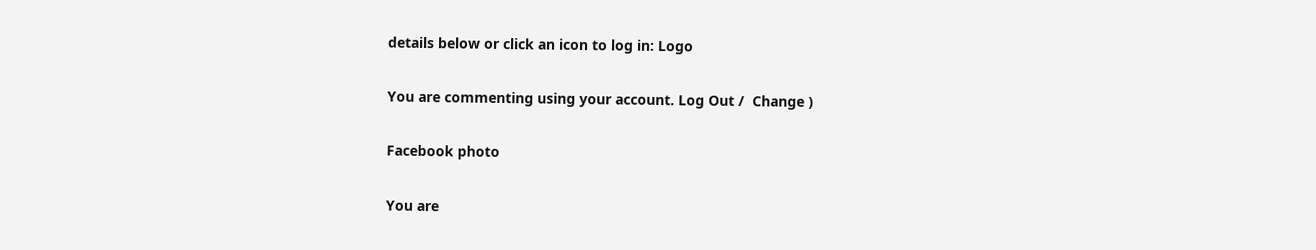details below or click an icon to log in: Logo

You are commenting using your account. Log Out /  Change )

Facebook photo

You are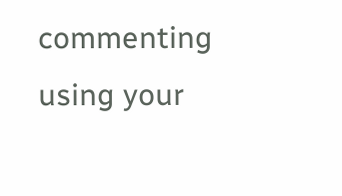commenting using your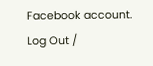Facebook account. Log Out /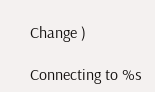Change )

Connecting to %s